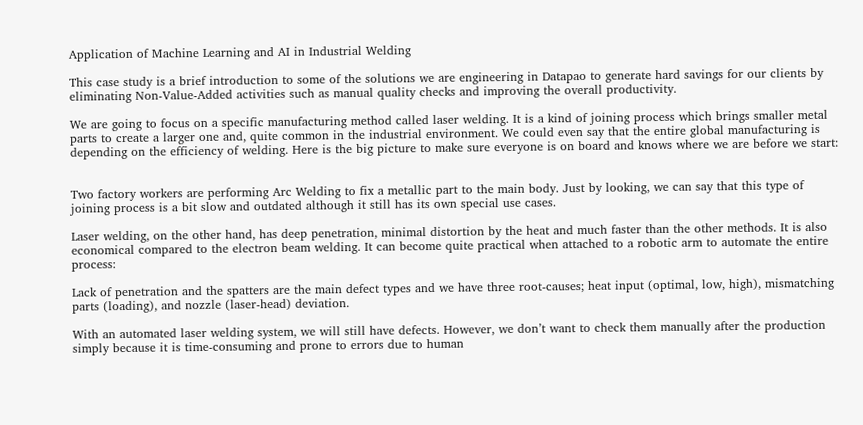Application of Machine Learning and AI in Industrial Welding

This case study is a brief introduction to some of the solutions we are engineering in Datapao to generate hard savings for our clients by eliminating Non-Value-Added activities such as manual quality checks and improving the overall productivity.

We are going to focus on a specific manufacturing method called laser welding. It is a kind of joining process which brings smaller metal parts to create a larger one and, quite common in the industrial environment. We could even say that the entire global manufacturing is depending on the efficiency of welding. Here is the big picture to make sure everyone is on board and knows where we are before we start:


Two factory workers are performing Arc Welding to fix a metallic part to the main body. Just by looking, we can say that this type of joining process is a bit slow and outdated although it still has its own special use cases.

Laser welding, on the other hand, has deep penetration, minimal distortion by the heat and much faster than the other methods. It is also economical compared to the electron beam welding. It can become quite practical when attached to a robotic arm to automate the entire process:

Lack of penetration and the spatters are the main defect types and we have three root-causes; heat input (optimal, low, high), mismatching parts (loading), and nozzle (laser-head) deviation.

With an automated laser welding system, we will still have defects. However, we don’t want to check them manually after the production simply because it is time-consuming and prone to errors due to human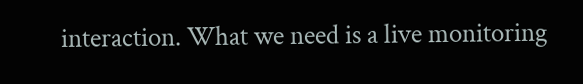interaction. What we need is a live monitoring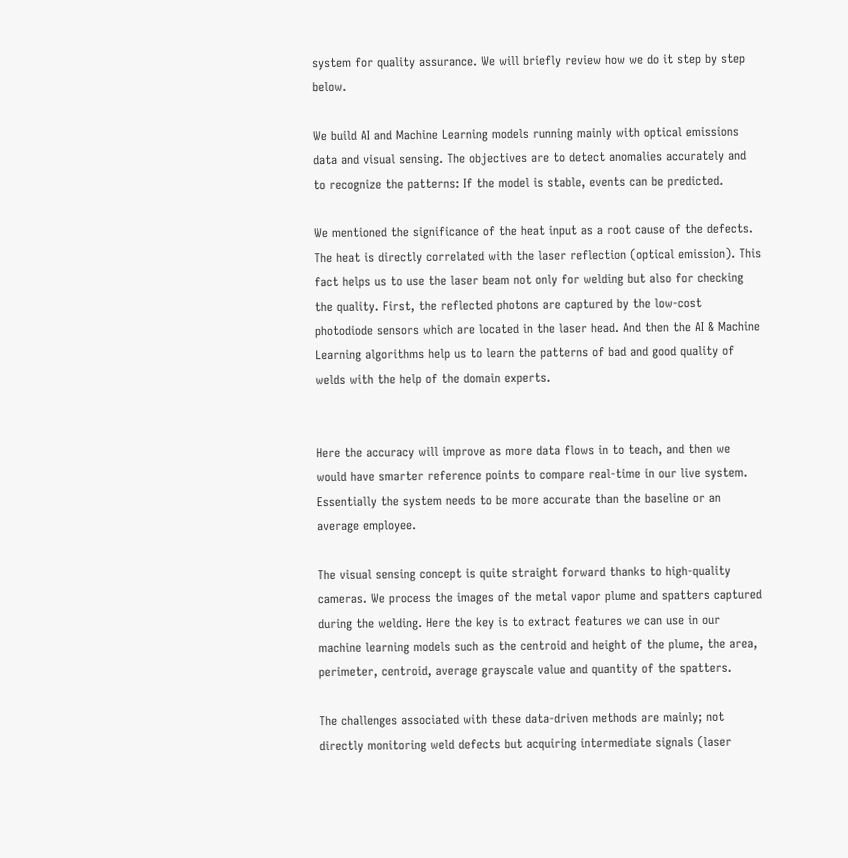system for quality assurance. We will briefly review how we do it step by step below.

We build AI and Machine Learning models running mainly with optical emissions data and visual sensing. The objectives are to detect anomalies accurately and to recognize the patterns: If the model is stable, events can be predicted.

We mentioned the significance of the heat input as a root cause of the defects. The heat is directly correlated with the laser reflection (optical emission). This fact helps us to use the laser beam not only for welding but also for checking the quality. First, the reflected photons are captured by the low-cost photodiode sensors which are located in the laser head. And then the AI & Machine Learning algorithms help us to learn the patterns of bad and good quality of welds with the help of the domain experts.


Here the accuracy will improve as more data flows in to teach, and then we would have smarter reference points to compare real-time in our live system. Essentially the system needs to be more accurate than the baseline or an average employee.

The visual sensing concept is quite straight forward thanks to high-quality cameras. We process the images of the metal vapor plume and spatters captured during the welding. Here the key is to extract features we can use in our machine learning models such as the centroid and height of the plume, the area, perimeter, centroid, average grayscale value and quantity of the spatters.

The challenges associated with these data-driven methods are mainly; not directly monitoring weld defects but acquiring intermediate signals (laser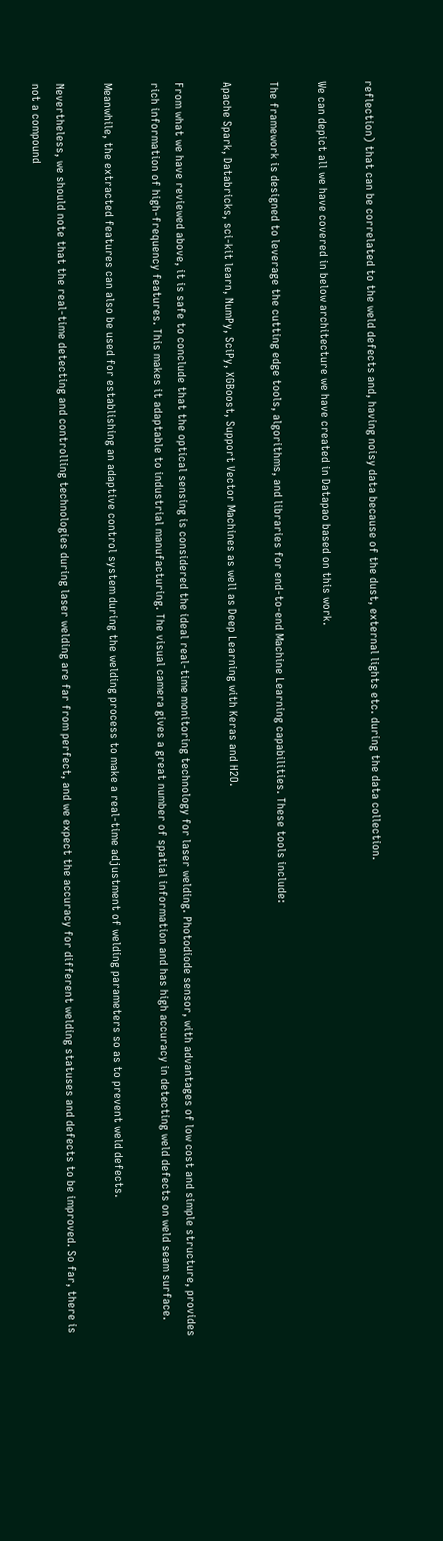reflection) that can be correlated to the weld defects and, having noisy data because of the dust, external lights etc. during the data collection.

We can depict all we have covered in below architecture we have created in Datapao based on this work.

The framework is designed to leverage the cutting edge tools, algorithms, and libraries for end-to-end Machine Learning capabilities. These tools include:

Apache Spark, Databricks, sci-kit learn, NumPy, SciPy, XGBoost, Support Vector Machines as well as Deep Learning with Keras and H2O.

From what we have reviewed above, it is safe to conclude that the optical sensing is considered the ideal real-time monitoring technology for laser welding. Photodiode sensor, with advantages of low cost and simple structure, provides rich information of high-frequency features. This makes it adaptable to industrial manufacturing. The visual camera gives a great number of spatial information and has high accuracy in detecting weld defects on weld seam surface.

Meanwhile, the extracted features can also be used for establishing an adaptive control system during the welding process to make a real-time adjustment of welding parameters so as to prevent weld defects.

Nevertheless, we should note that the real-time detecting and controlling technologies during laser welding are far from perfect, and we expect the accuracy for different welding statuses and defects to be improved. So far, there is not a compound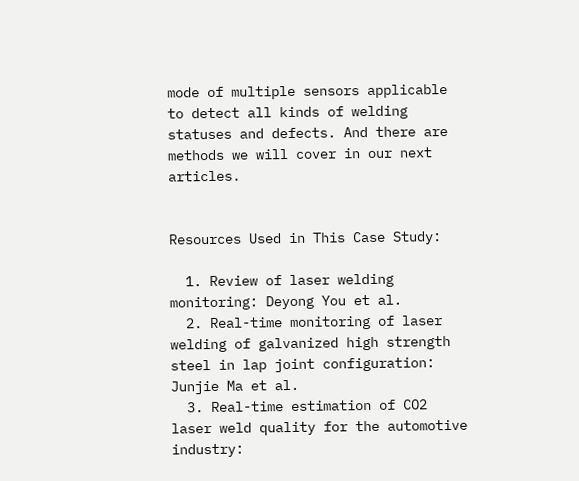mode of multiple sensors applicable to detect all kinds of welding statuses and defects. And there are methods we will cover in our next articles.


Resources Used in This Case Study:

  1. Review of laser welding monitoring: Deyong You et al.
  2. Real-time monitoring of laser welding of galvanized high strength steel in lap joint configuration: Junjie Ma et al.
  3. Real-time estimation of CO2 laser weld quality for the automotive industry: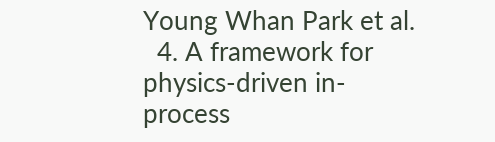Young Whan Park et al.
  4. A framework for physics-driven in-process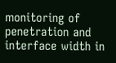monitoring of penetration and interface width in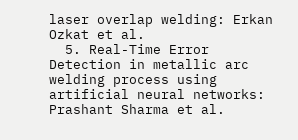laser overlap welding: Erkan Ozkat et al.
  5. Real-Time Error Detection in metallic arc welding process using artificial neural networks: Prashant Sharma et al.